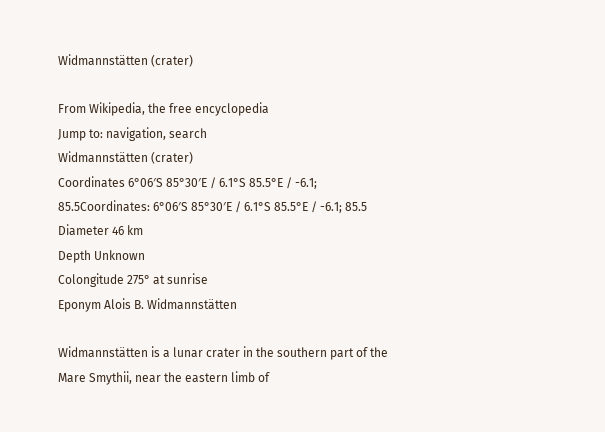Widmannstätten (crater)

From Wikipedia, the free encyclopedia
Jump to: navigation, search
Widmannstätten (crater)
Coordinates 6°06′S 85°30′E / 6.1°S 85.5°E / -6.1; 85.5Coordinates: 6°06′S 85°30′E / 6.1°S 85.5°E / -6.1; 85.5
Diameter 46 km
Depth Unknown
Colongitude 275° at sunrise
Eponym Alois B. Widmannstätten

Widmannstätten is a lunar crater in the southern part of the Mare Smythii, near the eastern limb of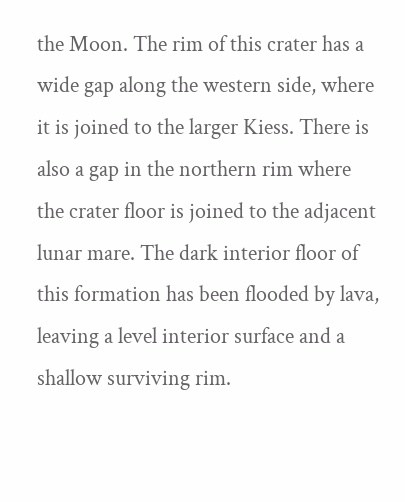the Moon. The rim of this crater has a wide gap along the western side, where it is joined to the larger Kiess. There is also a gap in the northern rim where the crater floor is joined to the adjacent lunar mare. The dark interior floor of this formation has been flooded by lava, leaving a level interior surface and a shallow surviving rim.